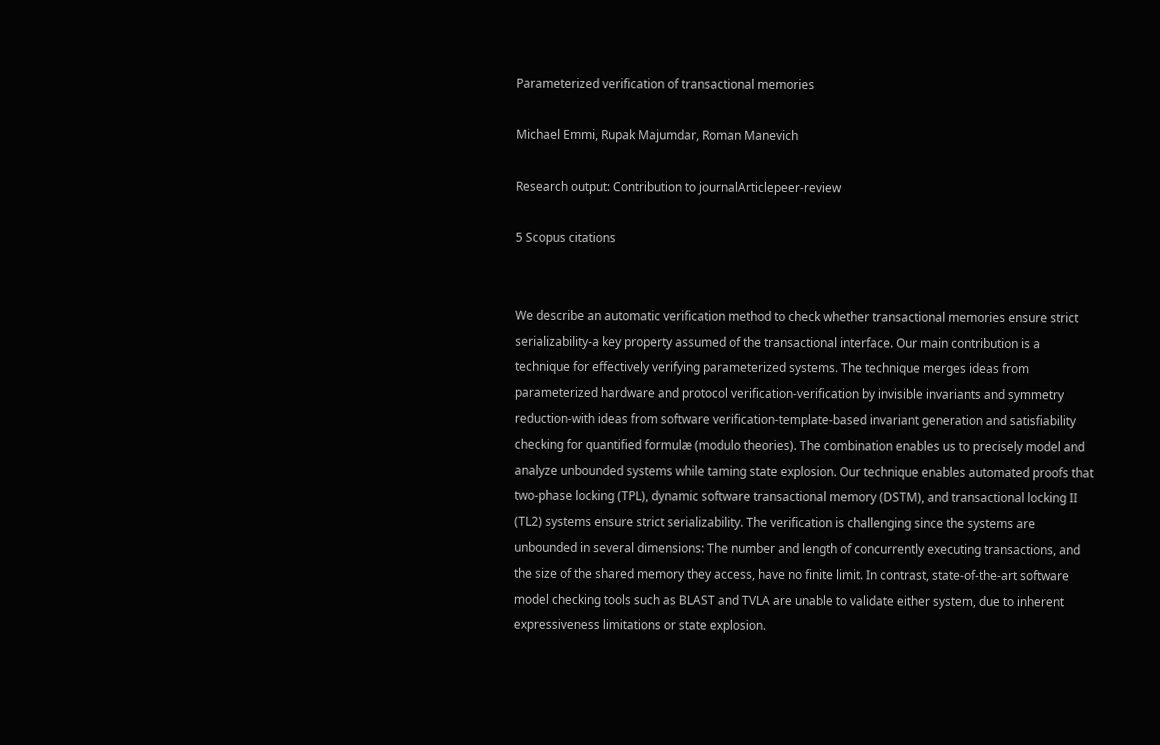Parameterized verification of transactional memories

Michael Emmi, Rupak Majumdar, Roman Manevich

Research output: Contribution to journalArticlepeer-review

5 Scopus citations


We describe an automatic verification method to check whether transactional memories ensure strict serializability-a key property assumed of the transactional interface. Our main contribution is a technique for effectively verifying parameterized systems. The technique merges ideas from parameterized hardware and protocol verification-verification by invisible invariants and symmetry reduction-with ideas from software verification-template-based invariant generation and satisfiability checking for quantified formulæ (modulo theories). The combination enables us to precisely model and analyze unbounded systems while taming state explosion. Our technique enables automated proofs that two-phase locking (TPL), dynamic software transactional memory (DSTM), and transactional locking II (TL2) systems ensure strict serializability. The verification is challenging since the systems are unbounded in several dimensions: The number and length of concurrently executing transactions, and the size of the shared memory they access, have no finite limit. In contrast, state-of-the-art software model checking tools such as BLAST and TVLA are unable to validate either system, due to inherent expressiveness limitations or state explosion.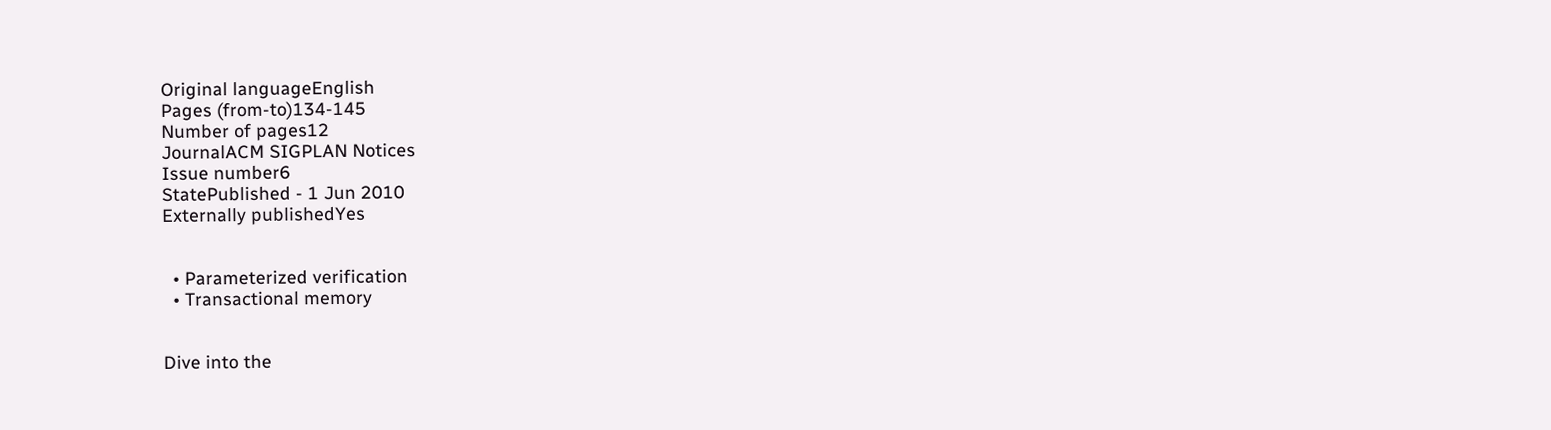Original languageEnglish
Pages (from-to)134-145
Number of pages12
JournalACM SIGPLAN Notices
Issue number6
StatePublished - 1 Jun 2010
Externally publishedYes


  • Parameterized verification
  • Transactional memory


Dive into the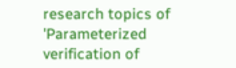research topics of 'Parameterized verification of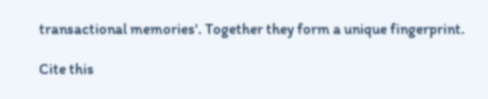transactional memories'. Together they form a unique fingerprint.

Cite this